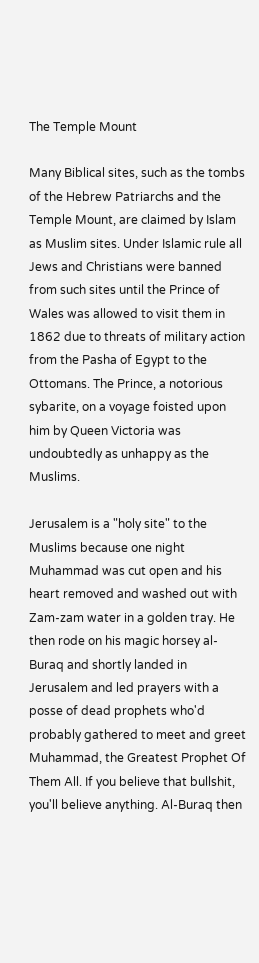The Temple Mount

Many Biblical sites, such as the tombs of the Hebrew Patriarchs and the Temple Mount, are claimed by Islam as Muslim sites. Under Islamic rule all Jews and Christians were banned from such sites until the Prince of Wales was allowed to visit them in 1862 due to threats of military action from the Pasha of Egypt to the Ottomans. The Prince, a notorious sybarite, on a voyage foisted upon him by Queen Victoria was undoubtedly as unhappy as the Muslims.

Jerusalem is a "holy site" to the Muslims because one night Muhammad was cut open and his heart removed and washed out with Zam-zam water in a golden tray. He then rode on his magic horsey al-Buraq and shortly landed in Jerusalem and led prayers with a posse of dead prophets who'd probably gathered to meet and greet Muhammad, the Greatest Prophet Of Them All. If you believe that bullshit, you'll believe anything. Al-Buraq then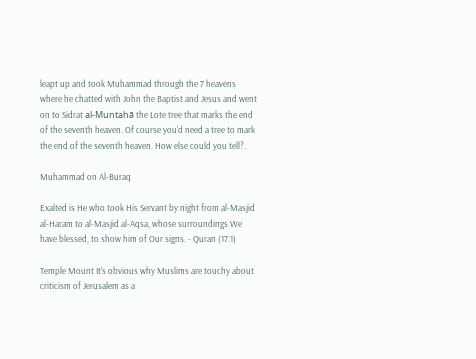leapt up and took Muhammad through the 7 heavens where he chatted with John the Baptist and Jesus and went on to Sidrat al-Muntahā the Lote tree that marks the end of the seventh heaven. Of course you'd need a tree to mark the end of the seventh heaven. How else could you tell?.

Muhammad on Al-Buraq

Exalted is He who took His Servant by night from al-Masjid al-Haram to al-Masjid al-Aqsa, whose surroundings We have blessed, to show him of Our signs. - Quran (17:1)

Temple Mount It's obvious why Muslims are touchy about criticism of Jerusalem as a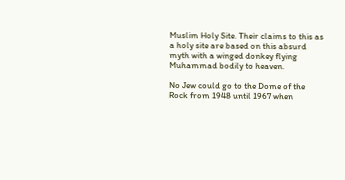Muslim Holy Site. Their claims to this as a holy site are based on this absurd myth with a winged donkey flying Muhammad bodily to heaven.

No Jew could go to the Dome of the Rock from 1948 until 1967 when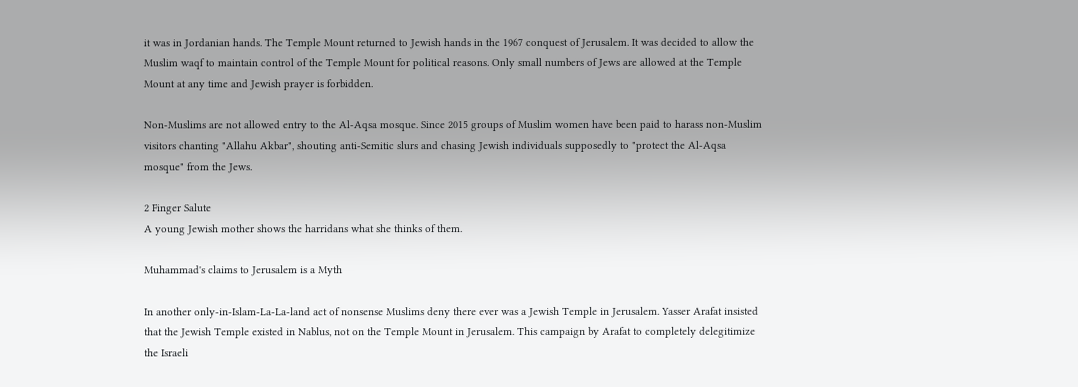it was in Jordanian hands. The Temple Mount returned to Jewish hands in the 1967 conquest of Jerusalem. It was decided to allow the Muslim waqf to maintain control of the Temple Mount for political reasons. Only small numbers of Jews are allowed at the Temple Mount at any time and Jewish prayer is forbidden.

Non-Muslims are not allowed entry to the Al-Aqsa mosque. Since 2015 groups of Muslim women have been paid to harass non-Muslim visitors chanting "Allahu Akbar", shouting anti-Semitic slurs and chasing Jewish individuals supposedly to "protect the Al-Aqsa mosque" from the Jews.

2 Finger Salute
A young Jewish mother shows the harridans what she thinks of them.

Muhammad's claims to Jerusalem is a Myth

In another only-in-Islam-La-La-land act of nonsense Muslims deny there ever was a Jewish Temple in Jerusalem. Yasser Arafat insisted that the Jewish Temple existed in Nablus, not on the Temple Mount in Jerusalem. This campaign by Arafat to completely delegitimize the Israeli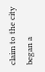claim to the city began a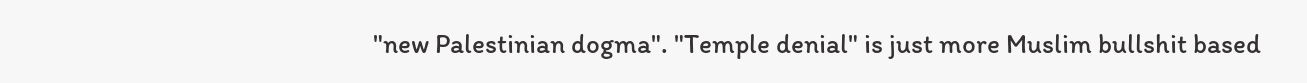"new Palestinian dogma". "Temple denial" is just more Muslim bullshit based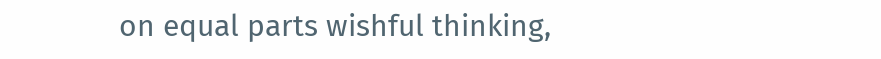on equal parts wishful thinking,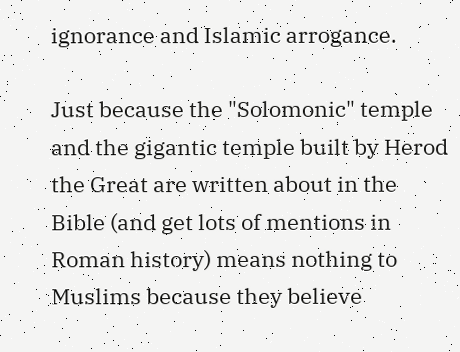ignorance and Islamic arrogance.

Just because the "Solomonic" temple and the gigantic temple built by Herod the Great are written about in the Bible (and get lots of mentions in Roman history) means nothing to Muslims because they believe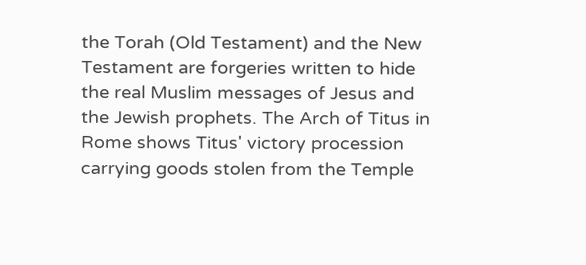the Torah (Old Testament) and the New Testament are forgeries written to hide the real Muslim messages of Jesus and the Jewish prophets. The Arch of Titus in Rome shows Titus' victory procession carrying goods stolen from the Temple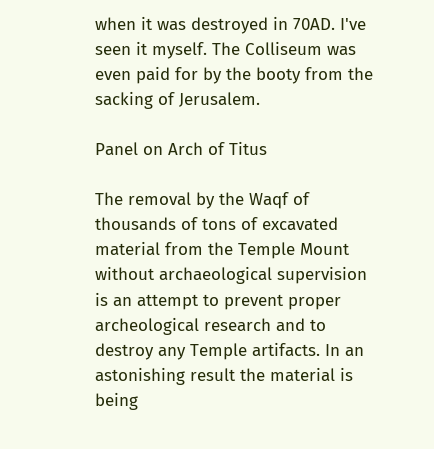when it was destroyed in 70AD. I've seen it myself. The Colliseum was even paid for by the booty from the sacking of Jerusalem.

Panel on Arch of Titus

The removal by the Waqf of thousands of tons of excavated material from the Temple Mount without archaeological supervision is an attempt to prevent proper archeological research and to destroy any Temple artifacts. In an astonishing result the material is being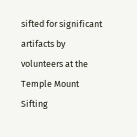sifted for significant artifacts by volunteers at the Temple Mount Sifting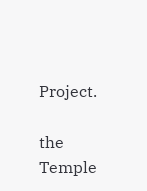Project.

the Temple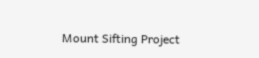Mount Sifting Project